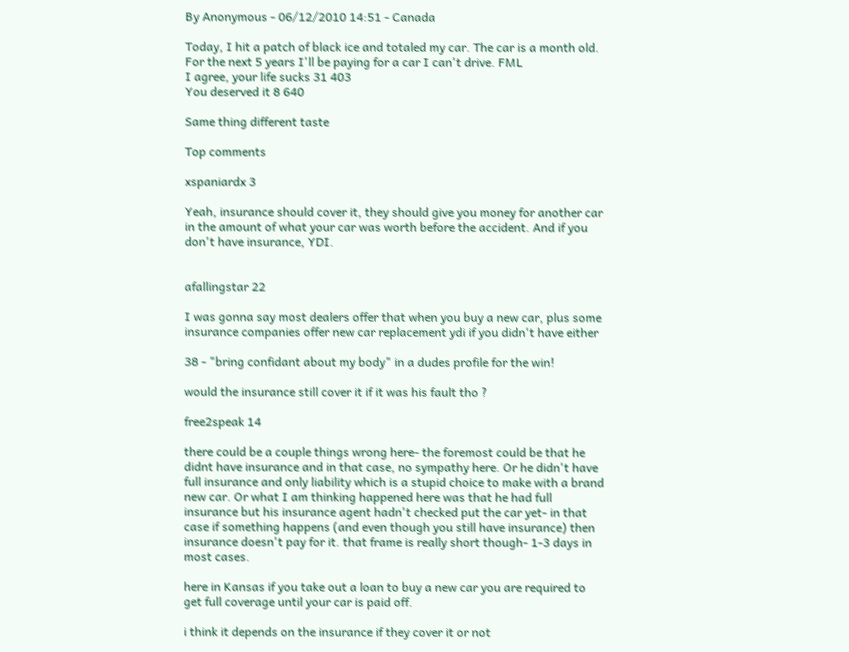By Anonymous - 06/12/2010 14:51 - Canada

Today, I hit a patch of black ice and totaled my car. The car is a month old. For the next 5 years I'll be paying for a car I can't drive. FML
I agree, your life sucks 31 403
You deserved it 8 640

Same thing different taste

Top comments

xspaniardx 3

Yeah, insurance should cover it, they should give you money for another car in the amount of what your car was worth before the accident. And if you don't have insurance, YDI.


afallingstar 22

I was gonna say most dealers offer that when you buy a new car, plus some insurance companies offer new car replacement ydi if you didn't have either

38 - "bring confidant about my body" in a dudes profile for the win!

would the insurance still cover it if it was his fault tho ?

free2speak 14

there could be a couple things wrong here- the foremost could be that he didnt have insurance and in that case, no sympathy here. Or he didn't have full insurance and only liability which is a stupid choice to make with a brand new car. Or what I am thinking happened here was that he had full insurance but his insurance agent hadn't checked put the car yet- in that case if something happens (and even though you still have insurance) then insurance doesn't pay for it. that frame is really short though- 1-3 days in most cases.

here in Kansas if you take out a loan to buy a new car you are required to get full coverage until your car is paid off.

i think it depends on the insurance if they cover it or not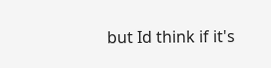but Id think if it's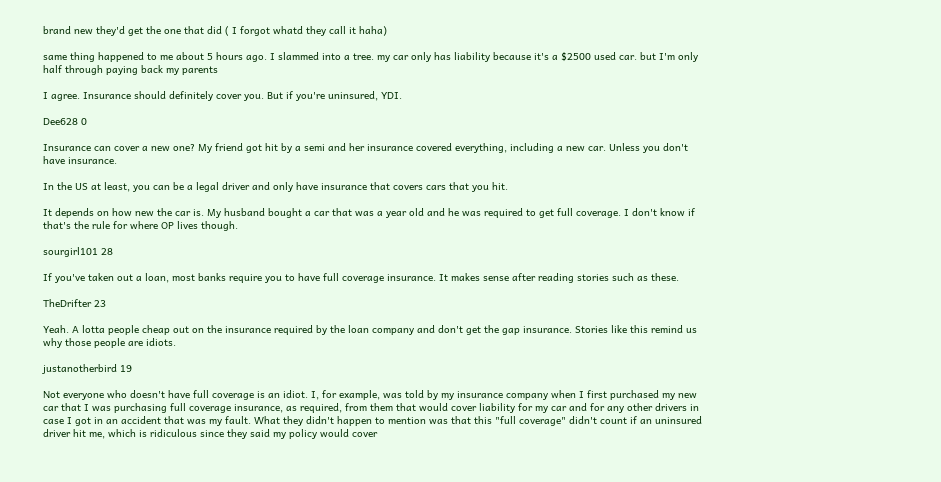brand new they'd get the one that did ( I forgot whatd they call it haha)

same thing happened to me about 5 hours ago. I slammed into a tree. my car only has liability because it's a $2500 used car. but I'm only half through paying back my parents

I agree. Insurance should definitely cover you. But if you're uninsured, YDI.

Dee628 0

Insurance can cover a new one? My friend got hit by a semi and her insurance covered everything, including a new car. Unless you don't have insurance.

In the US at least, you can be a legal driver and only have insurance that covers cars that you hit.

It depends on how new the car is. My husband bought a car that was a year old and he was required to get full coverage. I don't know if that's the rule for where OP lives though.

sourgirl101 28

If you've taken out a loan, most banks require you to have full coverage insurance. It makes sense after reading stories such as these.

TheDrifter 23

Yeah. A lotta people cheap out on the insurance required by the loan company and don't get the gap insurance. Stories like this remind us why those people are idiots.

justanotherbird 19

Not everyone who doesn't have full coverage is an idiot. I, for example, was told by my insurance company when I first purchased my new car that I was purchasing full coverage insurance, as required, from them that would cover liability for my car and for any other drivers in case I got in an accident that was my fault. What they didn't happen to mention was that this "full coverage" didn't count if an uninsured driver hit me, which is ridiculous since they said my policy would cover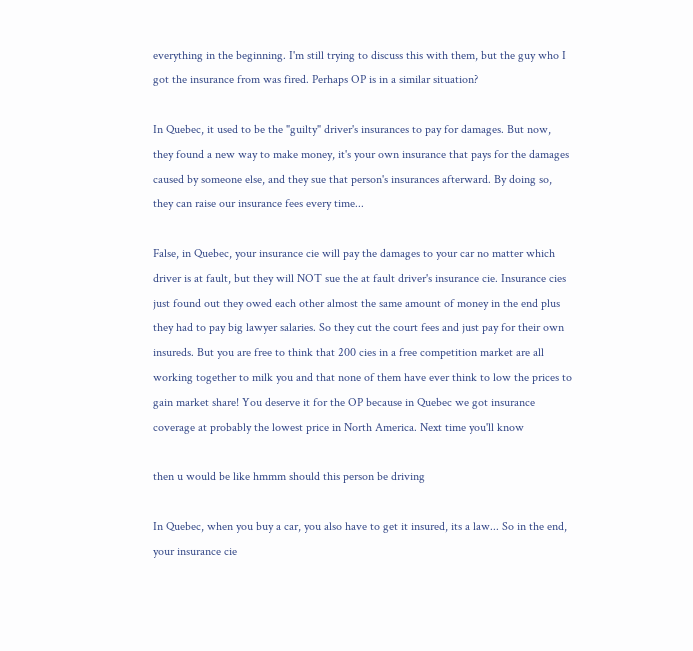everything in the beginning. I'm still trying to discuss this with them, but the guy who I got the insurance from was fired. Perhaps OP is in a similar situation?

In Quebec, it used to be the "guilty" driver's insurances to pay for damages. But now, they found a new way to make money, it's your own insurance that pays for the damages caused by someone else, and they sue that person's insurances afterward. By doing so, they can raise our insurance fees every time...

False, in Quebec, your insurance cie will pay the damages to your car no matter which driver is at fault, but they will NOT sue the at fault driver's insurance cie. Insurance cies just found out they owed each other almost the same amount of money in the end plus they had to pay big lawyer salaries. So they cut the court fees and just pay for their own insureds. But you are free to think that 200 cies in a free competition market are all working together to milk you and that none of them have ever think to low the prices to gain market share! You deserve it for the OP because in Quebec we got insurance coverage at probably the lowest price in North America. Next time you'll know

then u would be like hmmm should this person be driving

In Quebec, when you buy a car, you also have to get it insured, its a law... So in the end, your insurance cie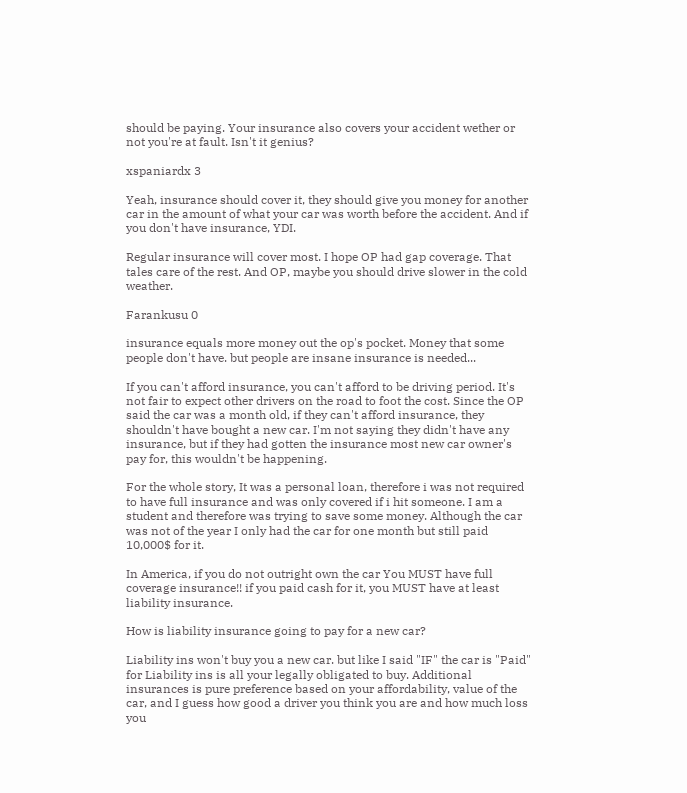should be paying. Your insurance also covers your accident wether or not you're at fault. Isn't it genius?

xspaniardx 3

Yeah, insurance should cover it, they should give you money for another car in the amount of what your car was worth before the accident. And if you don't have insurance, YDI.

Regular insurance will cover most. I hope OP had gap coverage. That tales care of the rest. And OP, maybe you should drive slower in the cold weather.

Farankusu 0

insurance equals more money out the op's pocket. Money that some people don't have. but people are insane insurance is needed...

If you can't afford insurance, you can't afford to be driving period. It's not fair to expect other drivers on the road to foot the cost. Since the OP said the car was a month old, if they can't afford insurance, they shouldn't have bought a new car. I'm not saying they didn't have any insurance, but if they had gotten the insurance most new car owner's pay for, this wouldn't be happening.

For the whole story, It was a personal loan, therefore i was not required to have full insurance and was only covered if i hit someone. I am a student and therefore was trying to save some money. Although the car was not of the year I only had the car for one month but still paid 10,000$ for it.

In America, if you do not outright own the car You MUST have full coverage insurance!! if you paid cash for it, you MUST have at least liability insurance.

How is liability insurance going to pay for a new car?

Liability ins won't buy you a new car. but like I said "IF" the car is "Paid" for Liability ins is all your legally obligated to buy. Additional insurances is pure preference based on your affordability, value of the car, and I guess how good a driver you think you are and how much loss you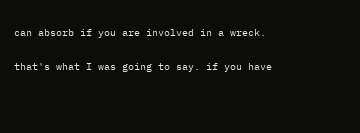can absorb if you are involved in a wreck.

that's what I was going to say. if you have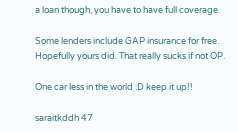a loan though, you have to have full coverage.

Some lenders include GAP insurance for free. Hopefully yours did. That really sucks if not OP.

One car less in the world :D keep it up!!

saraitkddh 47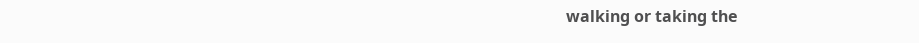walking or taking the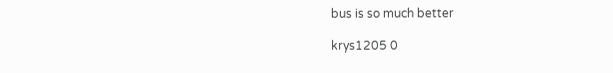bus is so much better

krys1205 0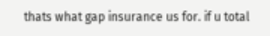thats what gap insurance us for. if u total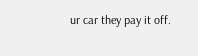ur car they pay it off.